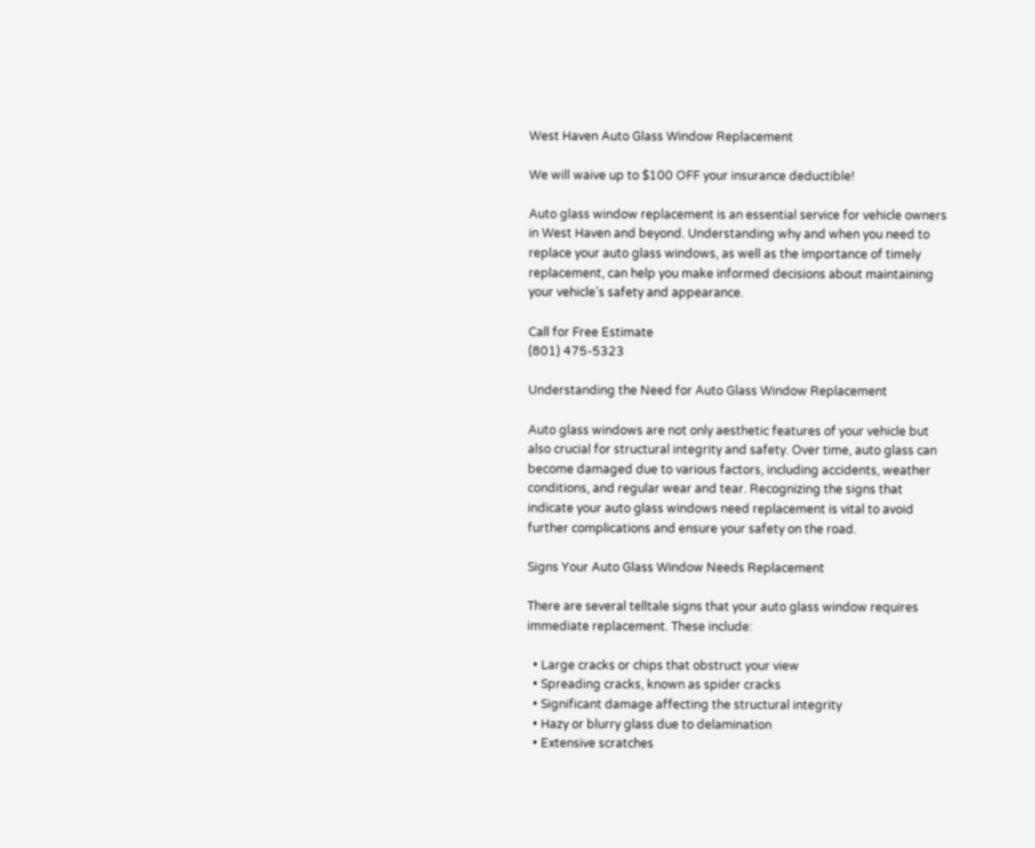West Haven Auto Glass Window Replacement

We will waive up to $100 OFF your insurance deductible!

Auto glass window replacement is an essential service for vehicle owners in West Haven and beyond. Understanding why and when you need to replace your auto glass windows, as well as the importance of timely replacement, can help you make informed decisions about maintaining your vehicle’s safety and appearance.

Call for Free Estimate
(801) 475-5323

Understanding the Need for Auto Glass Window Replacement

Auto glass windows are not only aesthetic features of your vehicle but also crucial for structural integrity and safety. Over time, auto glass can become damaged due to various factors, including accidents, weather conditions, and regular wear and tear. Recognizing the signs that indicate your auto glass windows need replacement is vital to avoid further complications and ensure your safety on the road.

Signs Your Auto Glass Window Needs Replacement

There are several telltale signs that your auto glass window requires immediate replacement. These include:

  • Large cracks or chips that obstruct your view
  • Spreading cracks, known as spider cracks
  • Significant damage affecting the structural integrity
  • Hazy or blurry glass due to delamination
  • Extensive scratches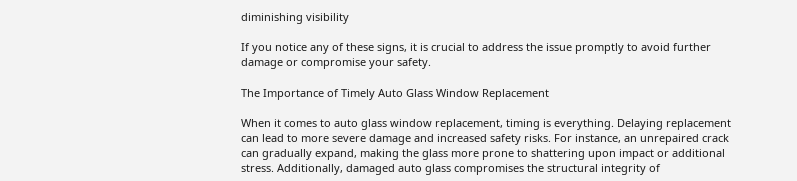diminishing visibility

If you notice any of these signs, it is crucial to address the issue promptly to avoid further damage or compromise your safety.

The Importance of Timely Auto Glass Window Replacement

When it comes to auto glass window replacement, timing is everything. Delaying replacement can lead to more severe damage and increased safety risks. For instance, an unrepaired crack can gradually expand, making the glass more prone to shattering upon impact or additional stress. Additionally, damaged auto glass compromises the structural integrity of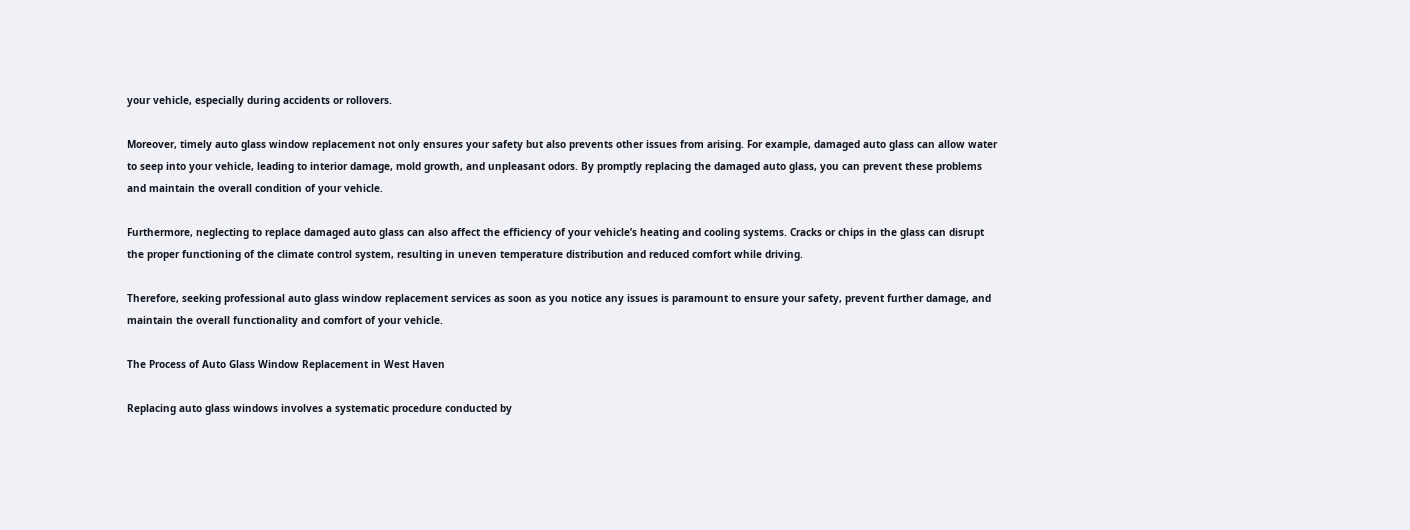your vehicle, especially during accidents or rollovers.

Moreover, timely auto glass window replacement not only ensures your safety but also prevents other issues from arising. For example, damaged auto glass can allow water to seep into your vehicle, leading to interior damage, mold growth, and unpleasant odors. By promptly replacing the damaged auto glass, you can prevent these problems and maintain the overall condition of your vehicle.

Furthermore, neglecting to replace damaged auto glass can also affect the efficiency of your vehicle’s heating and cooling systems. Cracks or chips in the glass can disrupt the proper functioning of the climate control system, resulting in uneven temperature distribution and reduced comfort while driving.

Therefore, seeking professional auto glass window replacement services as soon as you notice any issues is paramount to ensure your safety, prevent further damage, and maintain the overall functionality and comfort of your vehicle.

The Process of Auto Glass Window Replacement in West Haven

Replacing auto glass windows involves a systematic procedure conducted by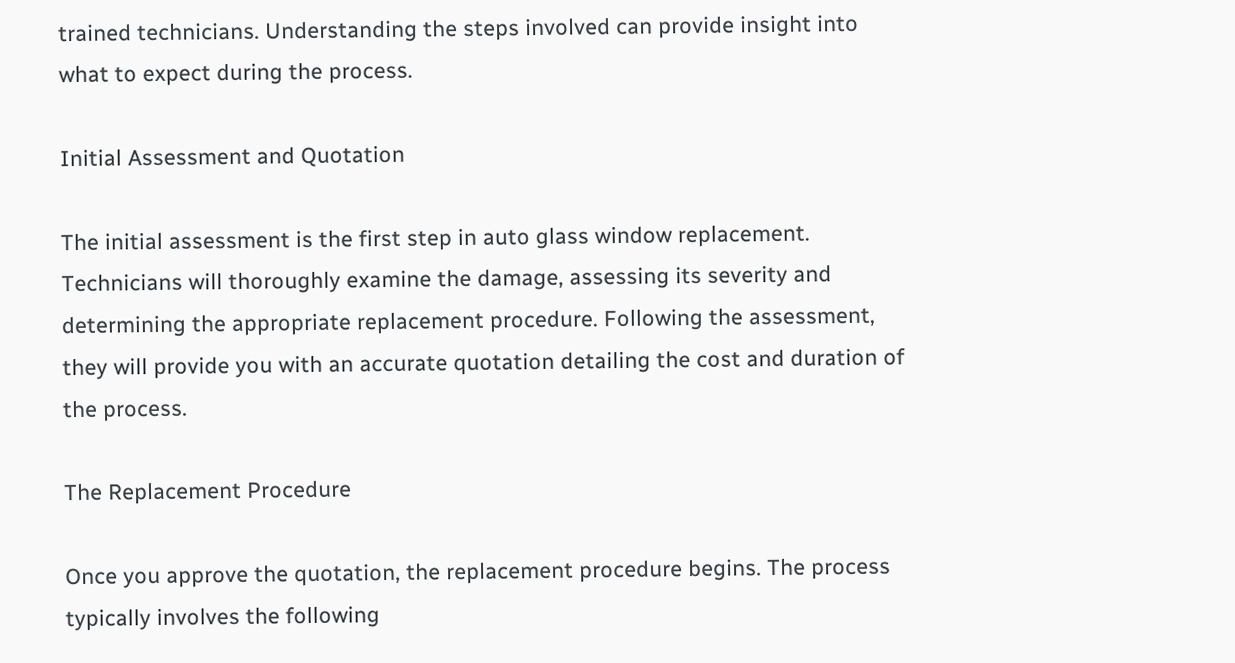trained technicians. Understanding the steps involved can provide insight into what to expect during the process.

Initial Assessment and Quotation

The initial assessment is the first step in auto glass window replacement. Technicians will thoroughly examine the damage, assessing its severity and determining the appropriate replacement procedure. Following the assessment, they will provide you with an accurate quotation detailing the cost and duration of the process.

The Replacement Procedure

Once you approve the quotation, the replacement procedure begins. The process typically involves the following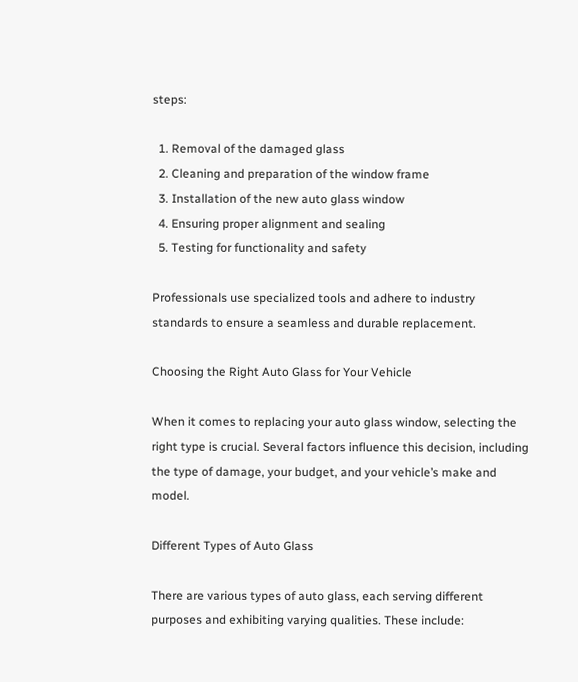steps:

  1. Removal of the damaged glass
  2. Cleaning and preparation of the window frame
  3. Installation of the new auto glass window
  4. Ensuring proper alignment and sealing
  5. Testing for functionality and safety

Professionals use specialized tools and adhere to industry standards to ensure a seamless and durable replacement.

Choosing the Right Auto Glass for Your Vehicle

When it comes to replacing your auto glass window, selecting the right type is crucial. Several factors influence this decision, including the type of damage, your budget, and your vehicle’s make and model.

Different Types of Auto Glass

There are various types of auto glass, each serving different purposes and exhibiting varying qualities. These include: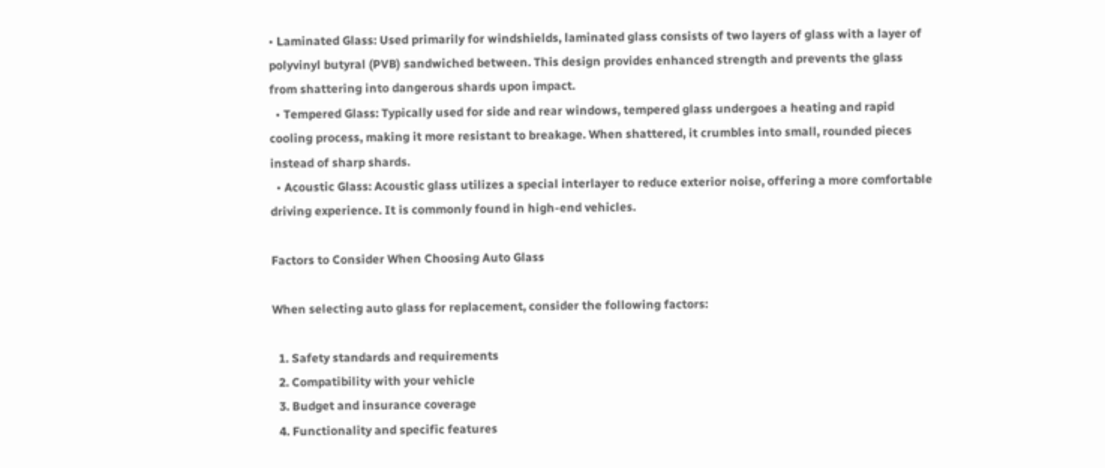• Laminated Glass: Used primarily for windshields, laminated glass consists of two layers of glass with a layer of polyvinyl butyral (PVB) sandwiched between. This design provides enhanced strength and prevents the glass from shattering into dangerous shards upon impact.
  • Tempered Glass: Typically used for side and rear windows, tempered glass undergoes a heating and rapid cooling process, making it more resistant to breakage. When shattered, it crumbles into small, rounded pieces instead of sharp shards.
  • Acoustic Glass: Acoustic glass utilizes a special interlayer to reduce exterior noise, offering a more comfortable driving experience. It is commonly found in high-end vehicles.

Factors to Consider When Choosing Auto Glass

When selecting auto glass for replacement, consider the following factors:

  1. Safety standards and requirements
  2. Compatibility with your vehicle
  3. Budget and insurance coverage
  4. Functionality and specific features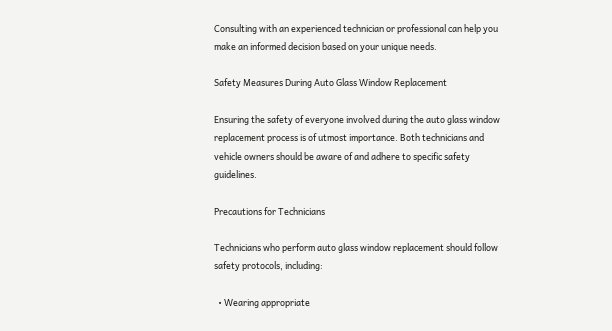Consulting with an experienced technician or professional can help you make an informed decision based on your unique needs.

Safety Measures During Auto Glass Window Replacement

Ensuring the safety of everyone involved during the auto glass window replacement process is of utmost importance. Both technicians and vehicle owners should be aware of and adhere to specific safety guidelines.

Precautions for Technicians

Technicians who perform auto glass window replacement should follow safety protocols, including:

  • Wearing appropriate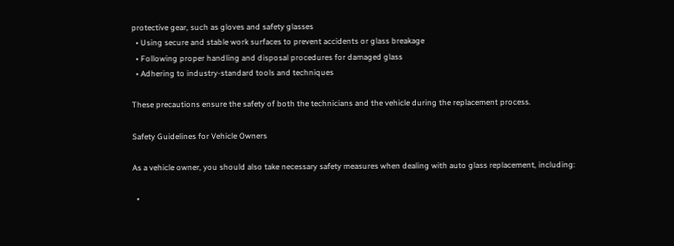protective gear, such as gloves and safety glasses
  • Using secure and stable work surfaces to prevent accidents or glass breakage
  • Following proper handling and disposal procedures for damaged glass
  • Adhering to industry-standard tools and techniques

These precautions ensure the safety of both the technicians and the vehicle during the replacement process.

Safety Guidelines for Vehicle Owners

As a vehicle owner, you should also take necessary safety measures when dealing with auto glass replacement, including:

  •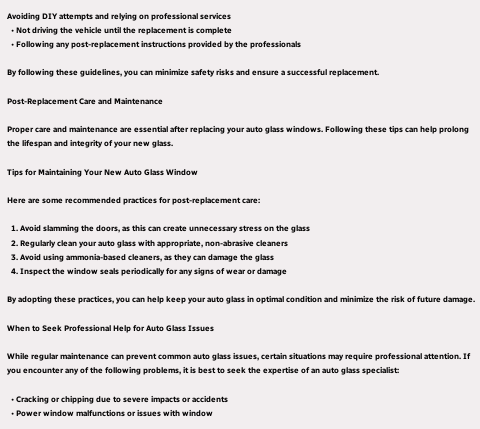Avoiding DIY attempts and relying on professional services
  • Not driving the vehicle until the replacement is complete
  • Following any post-replacement instructions provided by the professionals

By following these guidelines, you can minimize safety risks and ensure a successful replacement.

Post-Replacement Care and Maintenance

Proper care and maintenance are essential after replacing your auto glass windows. Following these tips can help prolong the lifespan and integrity of your new glass.

Tips for Maintaining Your New Auto Glass Window

Here are some recommended practices for post-replacement care:

  1. Avoid slamming the doors, as this can create unnecessary stress on the glass
  2. Regularly clean your auto glass with appropriate, non-abrasive cleaners
  3. Avoid using ammonia-based cleaners, as they can damage the glass
  4. Inspect the window seals periodically for any signs of wear or damage

By adopting these practices, you can help keep your auto glass in optimal condition and minimize the risk of future damage.

When to Seek Professional Help for Auto Glass Issues

While regular maintenance can prevent common auto glass issues, certain situations may require professional attention. If you encounter any of the following problems, it is best to seek the expertise of an auto glass specialist:

  • Cracking or chipping due to severe impacts or accidents
  • Power window malfunctions or issues with window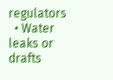regulators
  • Water leaks or drafts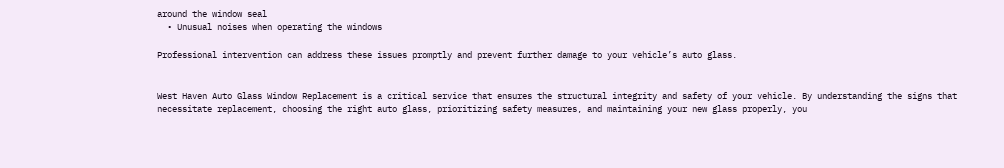around the window seal
  • Unusual noises when operating the windows

Professional intervention can address these issues promptly and prevent further damage to your vehicle’s auto glass.


West Haven Auto Glass Window Replacement is a critical service that ensures the structural integrity and safety of your vehicle. By understanding the signs that necessitate replacement, choosing the right auto glass, prioritizing safety measures, and maintaining your new glass properly, you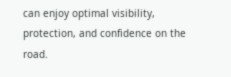can enjoy optimal visibility, protection, and confidence on the road.